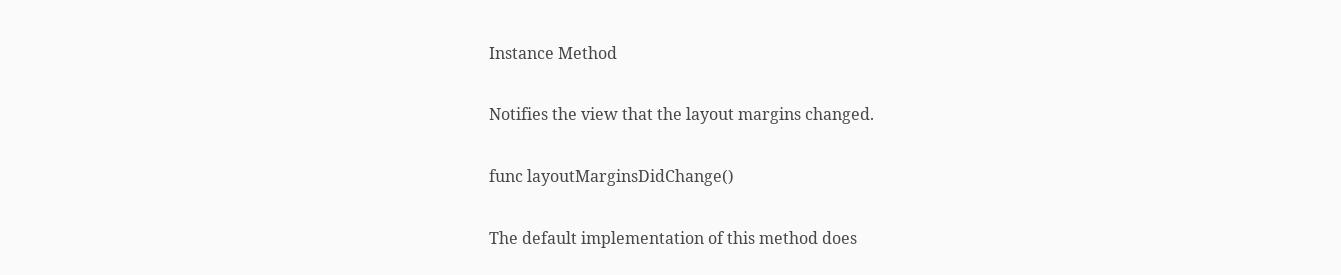Instance Method


Notifies the view that the layout margins changed.


func layoutMarginsDidChange()


The default implementation of this method does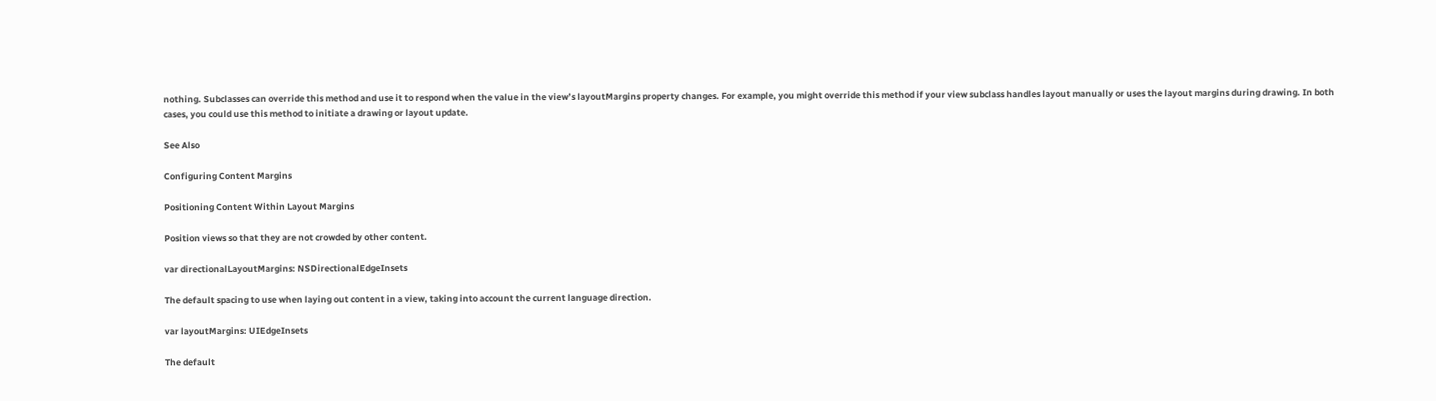nothing. Subclasses can override this method and use it to respond when the value in the view’s layoutMargins property changes. For example, you might override this method if your view subclass handles layout manually or uses the layout margins during drawing. In both cases, you could use this method to initiate a drawing or layout update.

See Also

Configuring Content Margins

Positioning Content Within Layout Margins

Position views so that they are not crowded by other content.

var directionalLayoutMargins: NSDirectionalEdgeInsets

The default spacing to use when laying out content in a view, taking into account the current language direction.

var layoutMargins: UIEdgeInsets

The default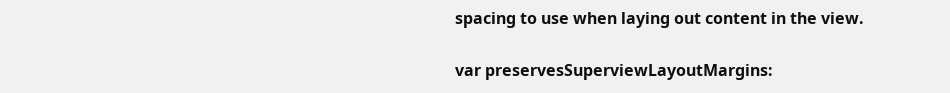spacing to use when laying out content in the view.

var preservesSuperviewLayoutMargins: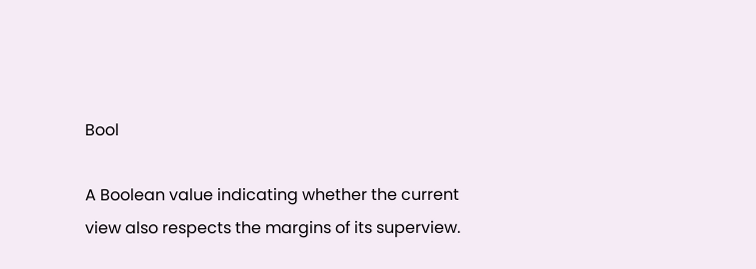Bool

A Boolean value indicating whether the current view also respects the margins of its superview.